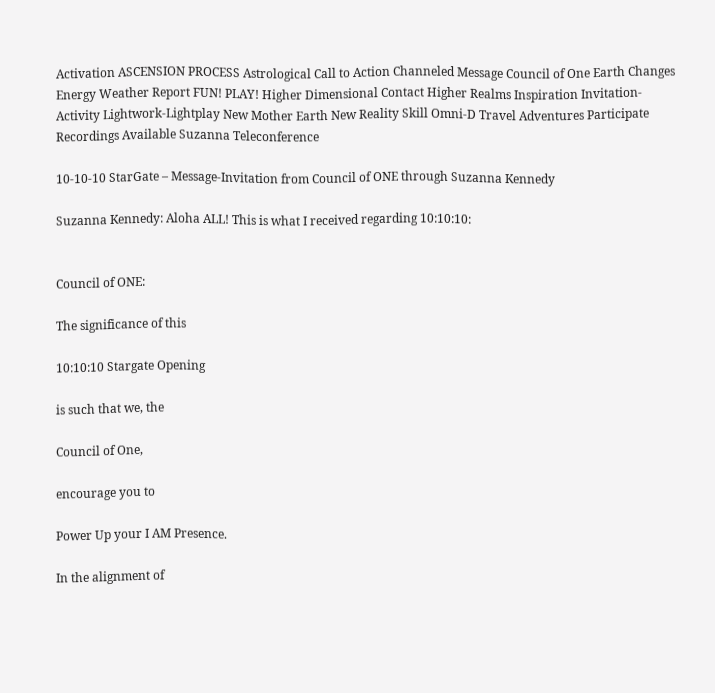Activation ASCENSION PROCESS Astrological Call to Action Channeled Message Council of One Earth Changes Energy Weather Report FUN! PLAY! Higher Dimensional Contact Higher Realms Inspiration Invitation-Activity Lightwork-Lightplay New Mother Earth New Reality Skill Omni-D Travel Adventures Participate Recordings Available Suzanna Teleconference

10-10-10 StarGate – Message-Invitation from Council of ONE through Suzanna Kennedy

Suzanna Kennedy: Aloha ALL! This is what I received regarding 10:10:10:


Council of ONE:

The significance of this

10:10:10 Stargate Opening

is such that we, the

Council of One,

encourage you to

Power Up your I AM Presence.

In the alignment of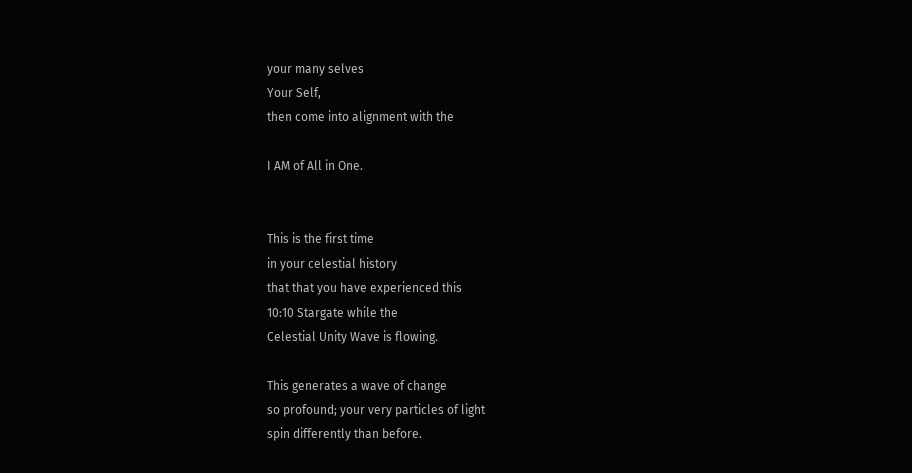your many selves
Your Self,
then come into alignment with the

I AM of All in One.


This is the first time
in your celestial history
that that you have experienced this
10:10 Stargate while the
Celestial Unity Wave is flowing.

This generates a wave of change
so profound; your very particles of light
spin differently than before.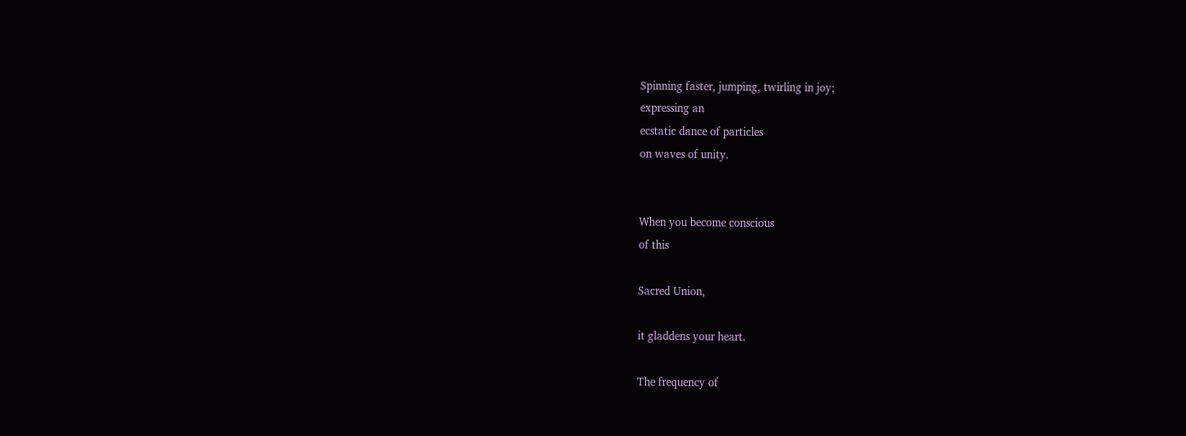Spinning faster, jumping, twirling in joy;
expressing an
ecstatic dance of particles
on waves of unity.


When you become conscious
of this

Sacred Union,

it gladdens your heart.

The frequency of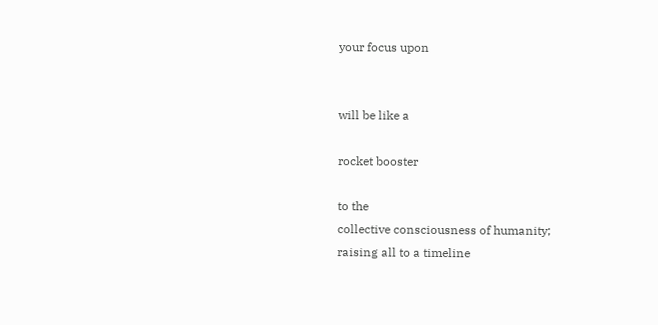your focus upon


will be like a

rocket booster

to the
collective consciousness of humanity;
raising all to a timeline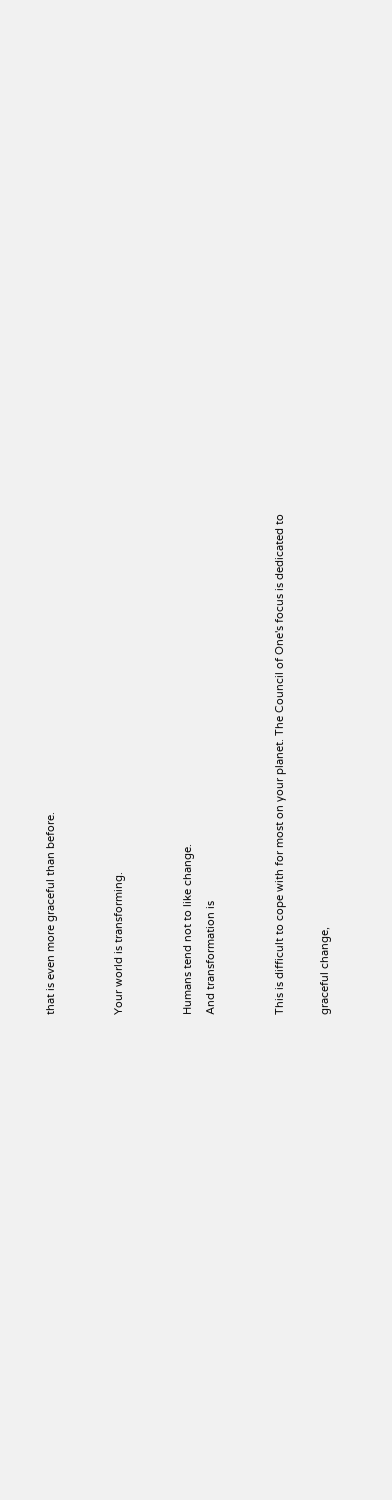that is even more graceful than before.


Your world is transforming.


Humans tend not to like change.
And transformation is


This is difficult to cope with for most on your planet. The Council of One's focus is dedicated to

graceful change,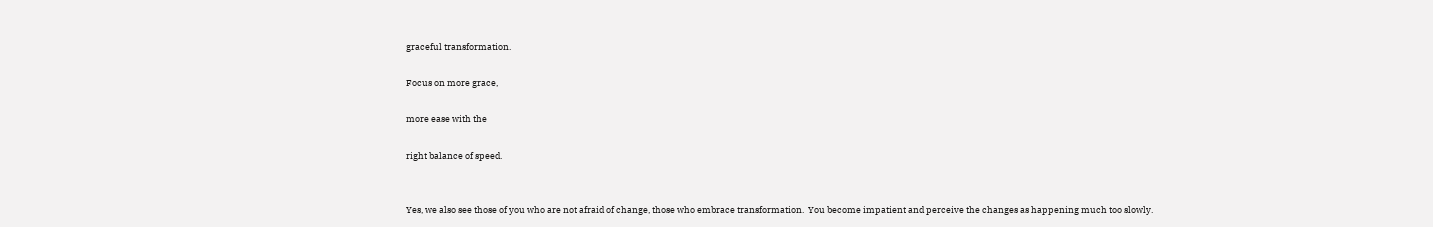graceful transformation.

Focus on more grace,

more ease with the

right balance of speed.


Yes, we also see those of you who are not afraid of change, those who embrace transformation.  You become impatient and perceive the changes as happening much too slowly.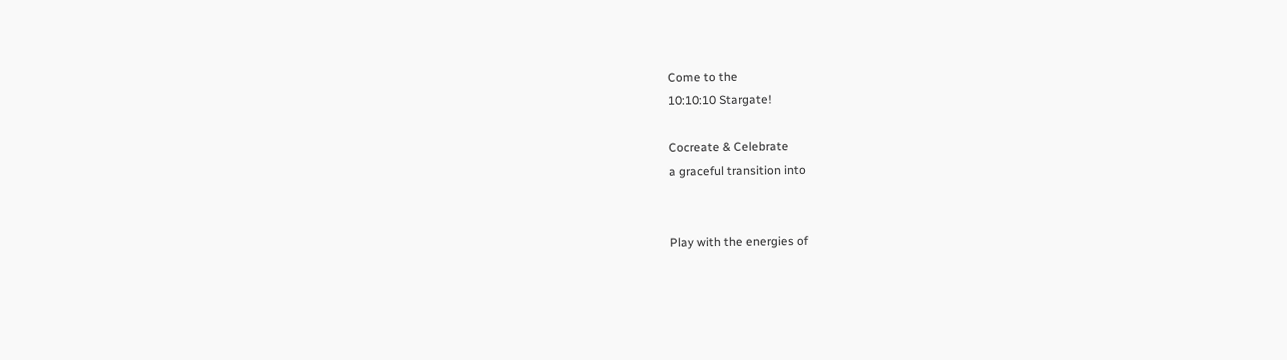Come to the
10:10:10 Stargate!

Cocreate & Celebrate
a graceful transition into


Play with the energies of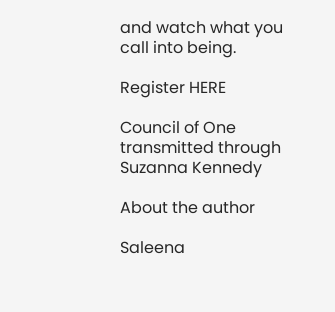and watch what you call into being.

Register HERE

Council of One
transmitted through
Suzanna Kennedy

About the author

Saleena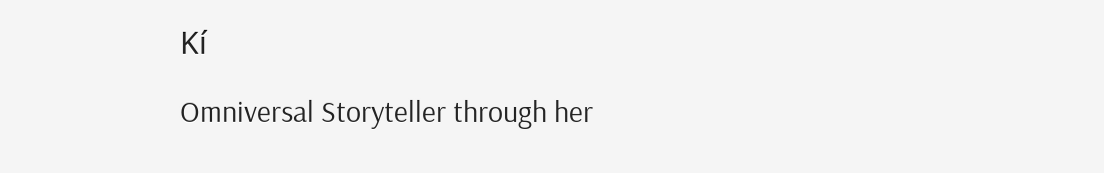Kí

Omniversal Storyteller through her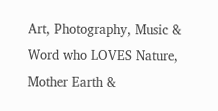Art, Photography, Music & Word who LOVES Nature, Mother Earth &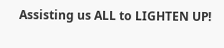Assisting us ALL to LIGHTEN UP!